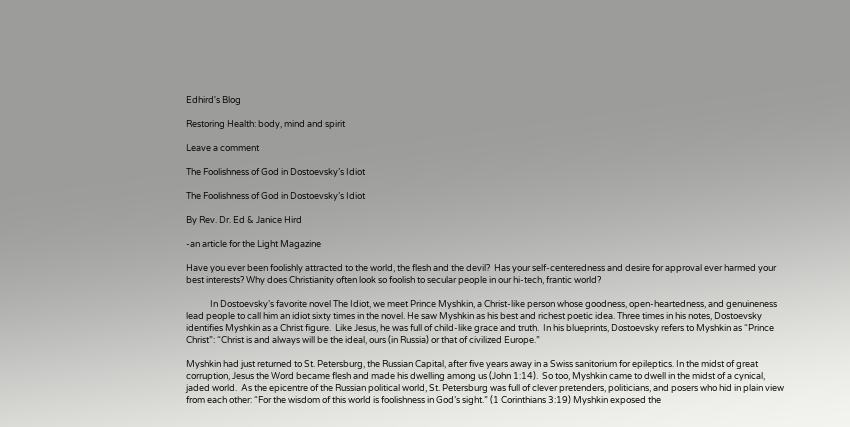Edhird's Blog

Restoring Health: body, mind and spirit

Leave a comment

The Foolishness of God in Dostoevsky’s Idiot

The Foolishness of God in Dostoevsky’s Idiot

By Rev. Dr. Ed & Janice Hird

-an article for the Light Magazine

Have you ever been foolishly attracted to the world, the flesh and the devil?  Has your self-centeredness and desire for approval ever harmed your best interests? Why does Christianity often look so foolish to secular people in our hi-tech, frantic world?

            In Dostoevsky’s favorite novel The Idiot, we meet Prince Myshkin, a Christ-like person whose goodness, open-heartedness, and genuineness lead people to call him an idiot sixty times in the novel. He saw Myshkin as his best and richest poetic idea. Three times in his notes, Dostoevsky identifies Myshkin as a Christ figure.  Like Jesus, he was full of child-like grace and truth.  In his blueprints, Dostoevsky refers to Myshkin as “Prince Christ”: “Christ is and always will be the ideal, ours (in Russia) or that of civilized Europe.”

Myshkin had just returned to St. Petersburg, the Russian Capital, after five years away in a Swiss sanitorium for epileptics. In the midst of great corruption, Jesus the Word became flesh and made his dwelling among us (John 1:14).  So too, Myshkin came to dwell in the midst of a cynical, jaded world.  As the epicentre of the Russian political world, St. Petersburg was full of clever pretenders, politicians, and posers who hid in plain view from each other: “For the wisdom of this world is foolishness in God’s sight.” (1 Corinthians 3:19) Myshkin exposed the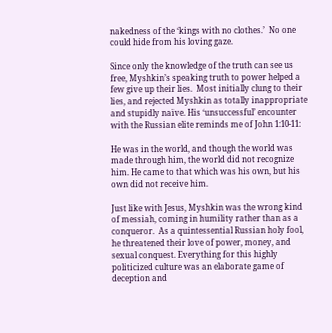nakedness of the ‘kings with no clothes.’  No one could hide from his loving gaze.

Since only the knowledge of the truth can see us free, Myshkin’s speaking truth to power helped a few give up their lies.  Most initially clung to their lies, and rejected Myshkin as totally inappropriate and stupidly naïve. His ‘unsuccessful’ encounter with the Russian elite reminds me of John 1:10-11:

He was in the world, and though the world was made through him, the world did not recognize him. He came to that which was his own, but his own did not receive him.

Just like with Jesus, Myshkin was the wrong kind of messiah, coming in humility rather than as a conqueror.  As a quintessential Russian holy fool, he threatened their love of power, money, and sexual conquest. Everything for this highly politicized culture was an elaborate game of deception and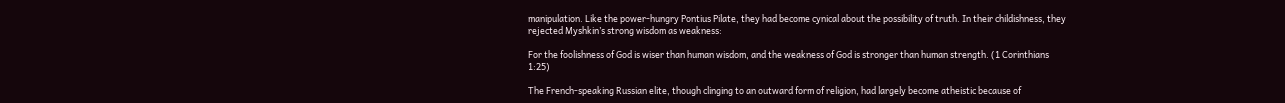manipulation. Like the power-hungry Pontius Pilate, they had become cynical about the possibility of truth. In their childishness, they rejected Myshkin’s strong wisdom as weakness:

For the foolishness of God is wiser than human wisdom, and the weakness of God is stronger than human strength. (1 Corinthians 1:25)

The French-speaking Russian elite, though clinging to an outward form of religion, had largely become atheistic because of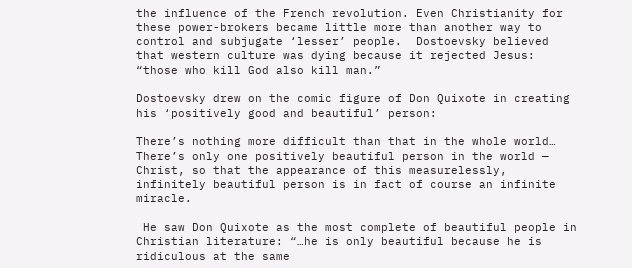the influence of the French revolution. Even Christianity for these power-brokers became little more than another way to control and subjugate ‘lesser’ people.  Dostoevsky believed that western culture was dying because it rejected Jesus: “those who kill God also kill man.”

Dostoevsky drew on the comic figure of Don Quixote in creating his ‘positively good and beautiful’ person:

There’s nothing more difficult than that in the whole world… There’s only one positively beautiful person in the world — Christ, so that the appearance of this measurelessly, infinitely beautiful person is in fact of course an infinite miracle.

 He saw Don Quixote as the most complete of beautiful people in Christian literature: “…he is only beautiful because he is ridiculous at the same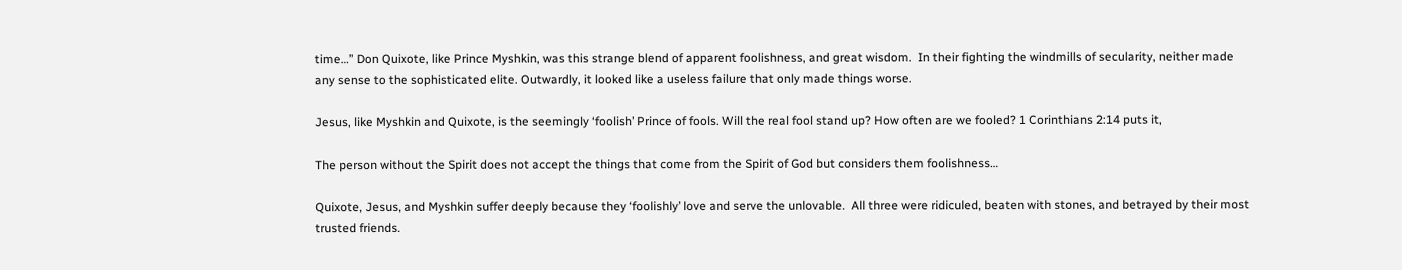time…” Don Quixote, like Prince Myshkin, was this strange blend of apparent foolishness, and great wisdom.  In their fighting the windmills of secularity, neither made any sense to the sophisticated elite. Outwardly, it looked like a useless failure that only made things worse.

Jesus, like Myshkin and Quixote, is the seemingly ‘foolish’ Prince of fools. Will the real fool stand up? How often are we fooled? 1 Corinthians 2:14 puts it,

The person without the Spirit does not accept the things that come from the Spirit of God but considers them foolishness…

Quixote, Jesus, and Myshkin suffer deeply because they ‘foolishly’ love and serve the unlovable.  All three were ridiculed, beaten with stones, and betrayed by their most trusted friends.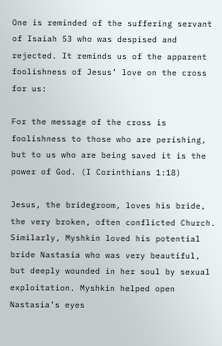One is reminded of the suffering servant of Isaiah 53 who was despised and rejected. It reminds us of the apparent foolishness of Jesus’ love on the cross for us:

For the message of the cross is foolishness to those who are perishing, but to us who are being saved it is the power of God. (I Corinthians 1:18)

Jesus, the bridegroom, loves his bride, the very broken, often conflicted Church. Similarly, Myshkin loved his potential bride Nastasia who was very beautiful, but deeply wounded in her soul by sexual exploitation. Myshkin helped open Nastasia’s eyes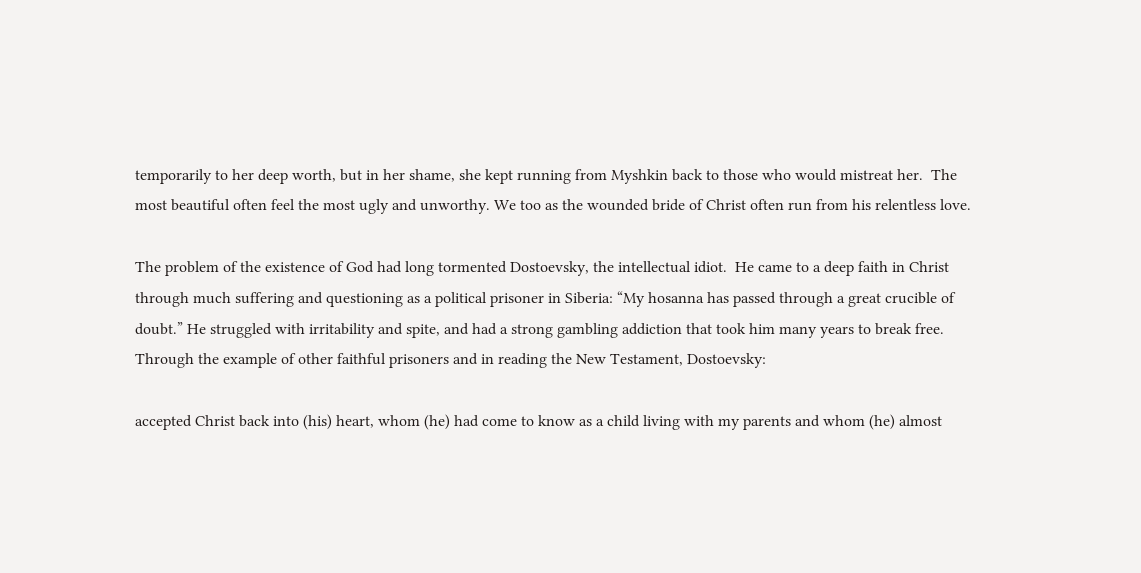temporarily to her deep worth, but in her shame, she kept running from Myshkin back to those who would mistreat her.  The most beautiful often feel the most ugly and unworthy. We too as the wounded bride of Christ often run from his relentless love.

The problem of the existence of God had long tormented Dostoevsky, the intellectual idiot.  He came to a deep faith in Christ through much suffering and questioning as a political prisoner in Siberia: “My hosanna has passed through a great crucible of doubt.” He struggled with irritability and spite, and had a strong gambling addiction that took him many years to break free.  Through the example of other faithful prisoners and in reading the New Testament, Dostoevsky:

accepted Christ back into (his) heart, whom (he) had come to know as a child living with my parents and whom (he) almost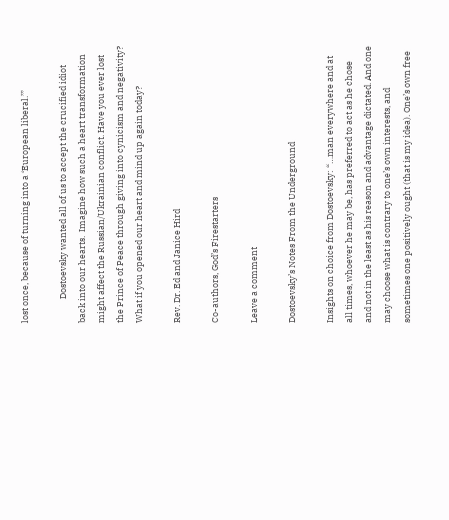lost once, because of turning into a ‘European liberal.’”

            Dostoevsky wanted all of us to accept the crucified idiot back into our hearts.  Imagine how such a heart transformation might affect the Russian/Ukrainian conflict. Have you ever lost the Prince of Peace through giving into cynicism and negativity? What if you opened our heart and mind up again today?

Rev. Dr. Ed and Janice Hird

Co-authors, God’s Firestarters

Leave a comment

Dostoevsky’s Notes From the Underground

Insights on choice from Dostoevsky: “…man everywhere and at all times, whoever he may be, has preferred to act as he chose and not in the least as his reason and advantage dictated. And one may choose what is contrary to one’s own interests, and sometimes one positively ought (that is my idea). One’s own free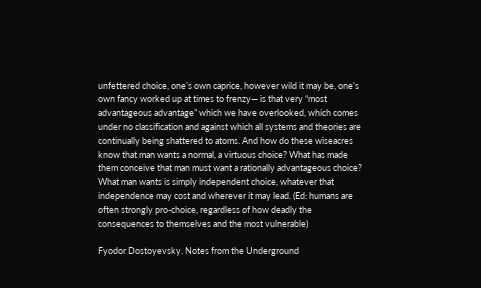unfettered choice, one’s own caprice, however wild it may be, one’s own fancy worked up at times to frenzy— is that very “most advantageous advantage” which we have overlooked, which comes under no classification and against which all systems and theories are continually being shattered to atoms. And how do these wiseacres know that man wants a normal, a virtuous choice? What has made them conceive that man must want a rationally advantageous choice? What man wants is simply independent choice, whatever that independence may cost and wherever it may lead. (Ed: humans are often strongly pro-choice, regardless of how deadly the consequences to themselves and the most vulnerable)

Fyodor Dostoyevsky. Notes from the Underground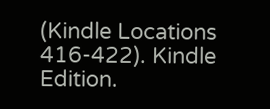(Kindle Locations 416-422). Kindle Edition.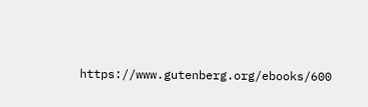https://www.gutenberg.org/ebooks/600